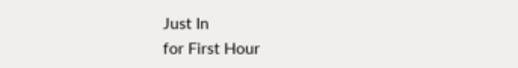Just In
for First Hour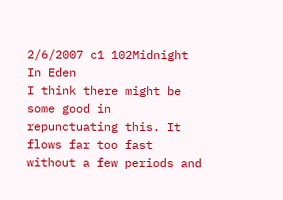2/6/2007 c1 102Midnight In Eden
I think there might be some good in repunctuating this. It flows far too fast without a few periods and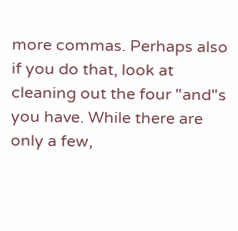more commas. Perhaps also if you do that, look at cleaning out the four "and"s you have. While there are only a few,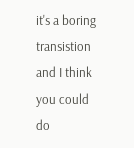it's a boring transistion and I think you could do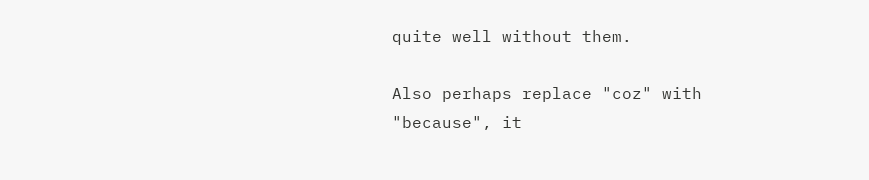quite well without them.

Also perhaps replace "coz" with "because", it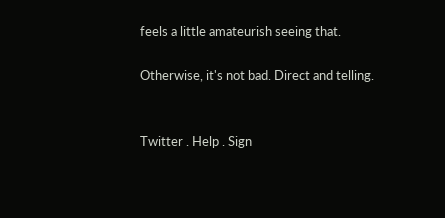feels a little amateurish seeing that.

Otherwise, it's not bad. Direct and telling.


Twitter . Help . Sign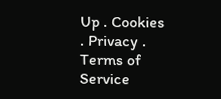Up . Cookies . Privacy . Terms of Service